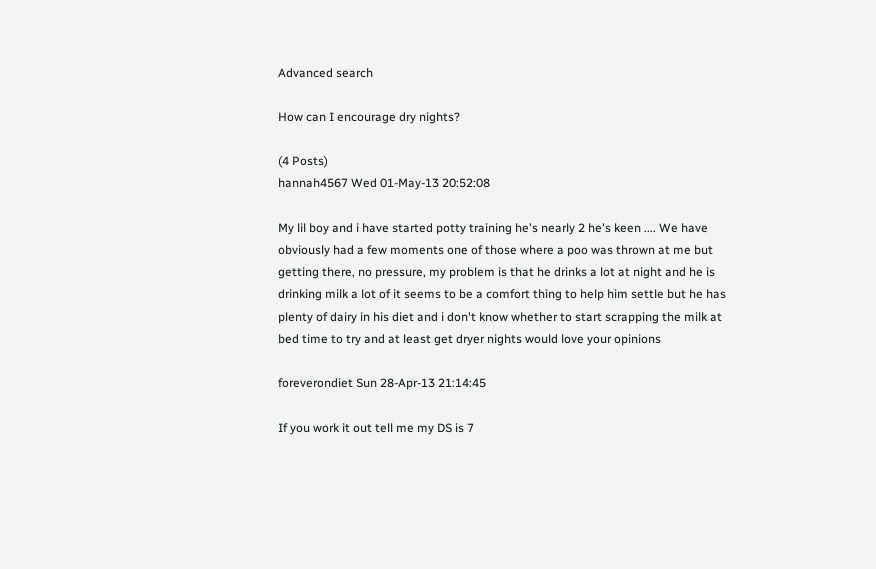Advanced search

How can I encourage dry nights?

(4 Posts)
hannah4567 Wed 01-May-13 20:52:08

My lil boy and i have started potty training he's nearly 2 he's keen .... We have obviously had a few moments one of those where a poo was thrown at me but getting there, no pressure, my problem is that he drinks a lot at night and he is drinking milk a lot of it seems to be a comfort thing to help him settle but he has plenty of dairy in his diet and i don't know whether to start scrapping the milk at bed time to try and at least get dryer nights would love your opinions

foreverondiet Sun 28-Apr-13 21:14:45

If you work it out tell me my DS is 7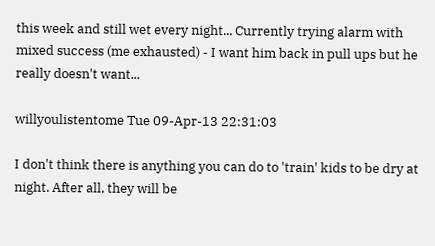this week and still wet every night... Currently trying alarm with mixed success (me exhausted) - I want him back in pull ups but he really doesn't want...

willyoulistentome Tue 09-Apr-13 22:31:03

I don't think there is anything you can do to 'train' kids to be dry at night. After all, they will be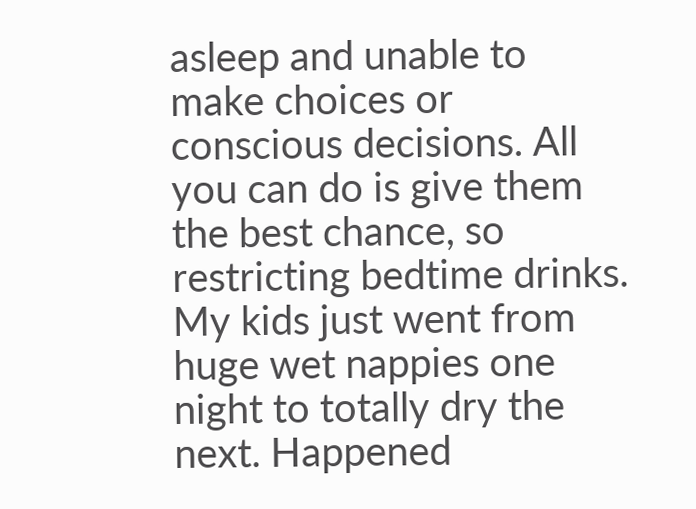asleep and unable to make choices or conscious decisions. All you can do is give them the best chance, so restricting bedtime drinks. My kids just went from huge wet nappies one night to totally dry the next. Happened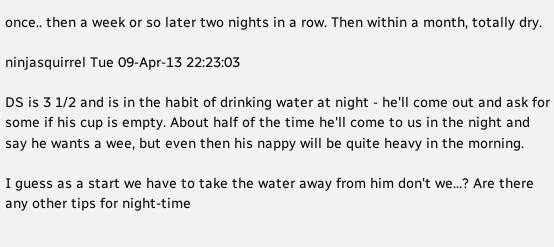once.. then a week or so later two nights in a row. Then within a month, totally dry.

ninjasquirrel Tue 09-Apr-13 22:23:03

DS is 3 1/2 and is in the habit of drinking water at night - he'll come out and ask for some if his cup is empty. About half of the time he'll come to us in the night and say he wants a wee, but even then his nappy will be quite heavy in the morning.

I guess as a start we have to take the water away from him don't we...? Are there any other tips for night-time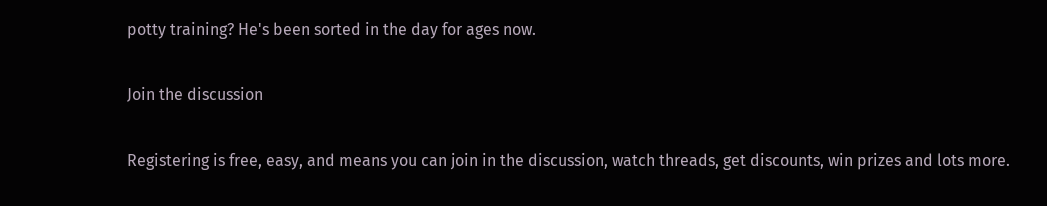potty training? He's been sorted in the day for ages now.

Join the discussion

Registering is free, easy, and means you can join in the discussion, watch threads, get discounts, win prizes and lots more.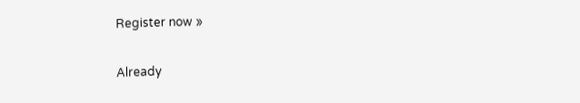Register now »

Already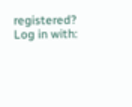registered? Log in with: